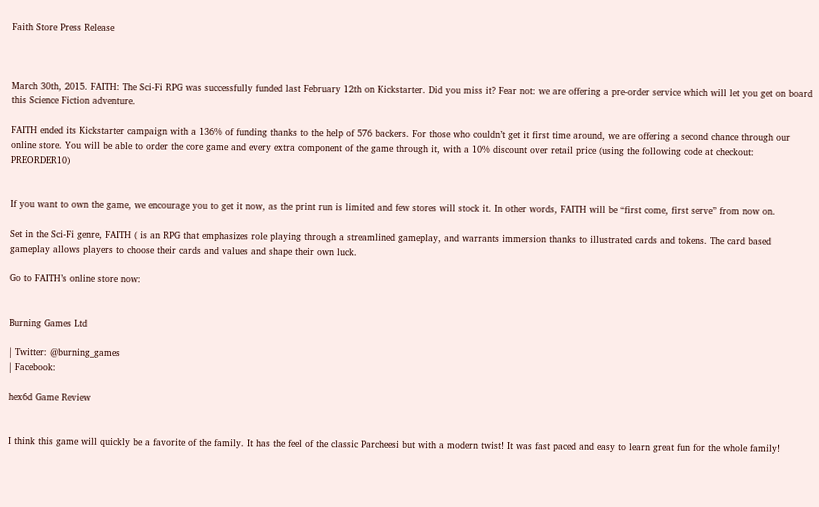Faith Store Press Release



March 30th, 2015. FAITH: The Sci-Fi RPG was successfully funded last February 12th on Kickstarter. Did you miss it? Fear not: we are offering a pre-order service which will let you get on board this Science Fiction adventure.

FAITH ended its Kickstarter campaign with a 136% of funding thanks to the help of 576 backers. For those who couldn’t get it first time around, we are offering a second chance through our online store. You will be able to order the core game and every extra component of the game through it, with a 10% discount over retail price (using the following code at checkout: PREORDER10)


If you want to own the game, we encourage you to get it now, as the print run is limited and few stores will stock it. In other words, FAITH will be “first come, first serve” from now on.

Set in the Sci-Fi genre, FAITH ( is an RPG that emphasizes role playing through a streamlined gameplay, and warrants immersion thanks to illustrated cards and tokens. The card based gameplay allows players to choose their cards and values and shape their own luck.

Go to FAITH’s online store now:


Burning Games Ltd

| Twitter: @burning_games
| Facebook:

hex6d Game Review


I think this game will quickly be a favorite of the family. It has the feel of the classic Parcheesi but with a modern twist! It was fast paced and easy to learn great fun for the whole family!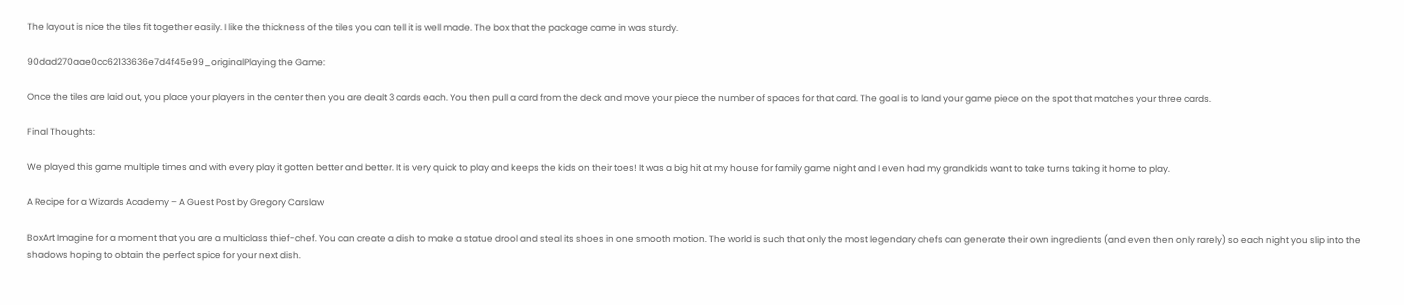The layout is nice the tiles fit together easily. I like the thickness of the tiles you can tell it is well made. The box that the package came in was sturdy.

90dad270aae0cc62133636e7d4f45e99_originalPlaying the Game:

Once the tiles are laid out, you place your players in the center then you are dealt 3 cards each. You then pull a card from the deck and move your piece the number of spaces for that card. The goal is to land your game piece on the spot that matches your three cards.

Final Thoughts:

We played this game multiple times and with every play it gotten better and better. It is very quick to play and keeps the kids on their toes! It was a big hit at my house for family game night and I even had my grandkids want to take turns taking it home to play.

A Recipe for a Wizards Academy – A Guest Post by Gregory Carslaw

BoxArt Imagine for a moment that you are a multiclass thief-chef. You can create a dish to make a statue drool and steal its shoes in one smooth motion. The world is such that only the most legendary chefs can generate their own ingredients (and even then only rarely) so each night you slip into the shadows hoping to obtain the perfect spice for your next dish.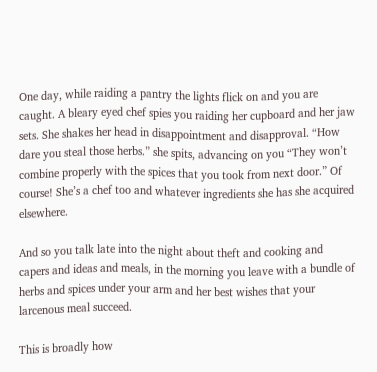One day, while raiding a pantry the lights flick on and you are caught. A bleary eyed chef spies you raiding her cupboard and her jaw sets. She shakes her head in disappointment and disapproval. “How dare you steal those herbs.” she spits, advancing on you “They won’t combine properly with the spices that you took from next door.” Of course! She’s a chef too and whatever ingredients she has she acquired elsewhere.

And so you talk late into the night about theft and cooking and capers and ideas and meals, in the morning you leave with a bundle of herbs and spices under your arm and her best wishes that your larcenous meal succeed.

This is broadly how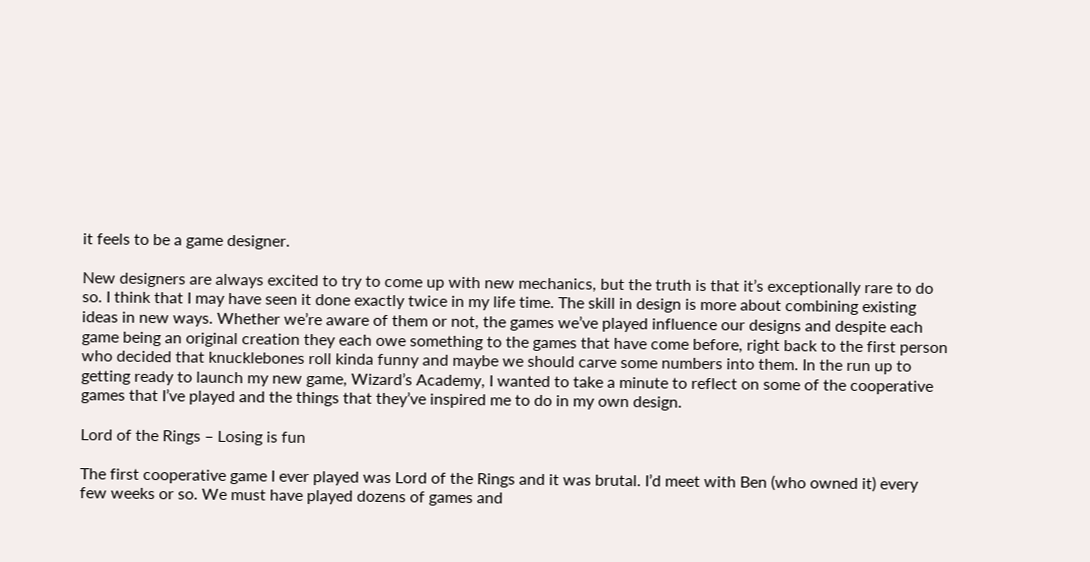it feels to be a game designer.

New designers are always excited to try to come up with new mechanics, but the truth is that it’s exceptionally rare to do so. I think that I may have seen it done exactly twice in my life time. The skill in design is more about combining existing ideas in new ways. Whether we’re aware of them or not, the games we’ve played influence our designs and despite each game being an original creation they each owe something to the games that have come before, right back to the first person who decided that knucklebones roll kinda funny and maybe we should carve some numbers into them. In the run up to getting ready to launch my new game, Wizard’s Academy, I wanted to take a minute to reflect on some of the cooperative games that I’ve played and the things that they’ve inspired me to do in my own design.

Lord of the Rings – Losing is fun

The first cooperative game I ever played was Lord of the Rings and it was brutal. I’d meet with Ben (who owned it) every few weeks or so. We must have played dozens of games and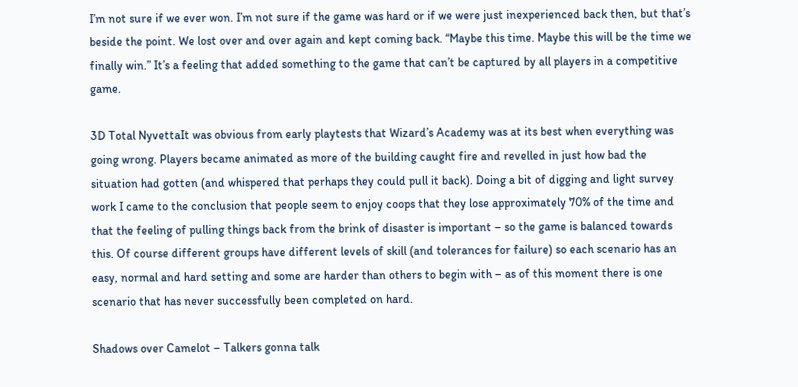I’m not sure if we ever won. I’m not sure if the game was hard or if we were just inexperienced back then, but that’s beside the point. We lost over and over again and kept coming back. “Maybe this time. Maybe this will be the time we finally win.” It’s a feeling that added something to the game that can’t be captured by all players in a competitive game.

3D Total NyvettaIt was obvious from early playtests that Wizard’s Academy was at its best when everything was going wrong. Players became animated as more of the building caught fire and revelled in just how bad the situation had gotten (and whispered that perhaps they could pull it back). Doing a bit of digging and light survey work I came to the conclusion that people seem to enjoy coops that they lose approximately 70% of the time and that the feeling of pulling things back from the brink of disaster is important – so the game is balanced towards this. Of course different groups have different levels of skill (and tolerances for failure) so each scenario has an easy, normal and hard setting and some are harder than others to begin with – as of this moment there is one scenario that has never successfully been completed on hard.

Shadows over Camelot – Talkers gonna talk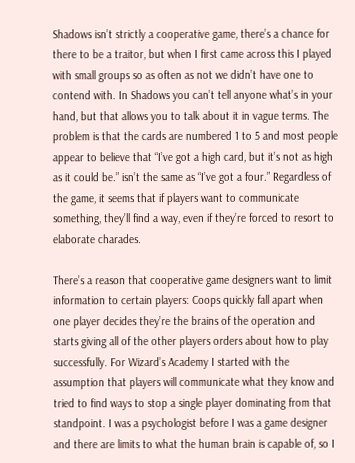Shadows isn’t strictly a cooperative game, there’s a chance for there to be a traitor, but when I first came across this I played with small groups so as often as not we didn’t have one to contend with. In Shadows you can’t tell anyone what’s in your hand, but that allows you to talk about it in vague terms. The problem is that the cards are numbered 1 to 5 and most people appear to believe that “I’ve got a high card, but it’s not as high as it could be.” isn’t the same as “I’ve got a four.” Regardless of the game, it seems that if players want to communicate something, they’ll find a way, even if they’re forced to resort to elaborate charades.

There’s a reason that cooperative game designers want to limit information to certain players: Coops quickly fall apart when one player decides they’re the brains of the operation and starts giving all of the other players orders about how to play successfully. For Wizard’s Academy I started with the assumption that players will communicate what they know and tried to find ways to stop a single player dominating from that standpoint. I was a psychologist before I was a game designer and there are limits to what the human brain is capable of, so I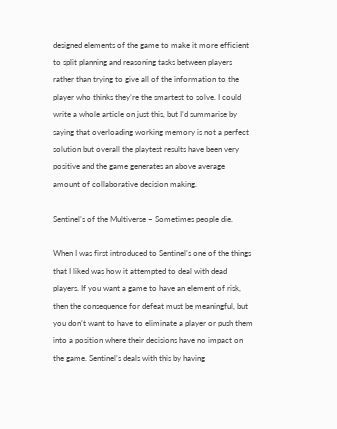designed elements of the game to make it more efficient to split planning and reasoning tasks between players rather than trying to give all of the information to the player who thinks they’re the smartest to solve. I could write a whole article on just this, but I’d summarise by saying that overloading working memory is not a perfect solution but overall the playtest results have been very positive and the game generates an above average amount of collaborative decision making.

Sentinel’s of the Multiverse – Sometimes people die.

When I was first introduced to Sentinel’s one of the things that I liked was how it attempted to deal with dead players. If you want a game to have an element of risk, then the consequence for defeat must be meaningful, but you don’t want to have to eliminate a player or push them into a position where their decisions have no impact on the game. Sentinel’s deals with this by having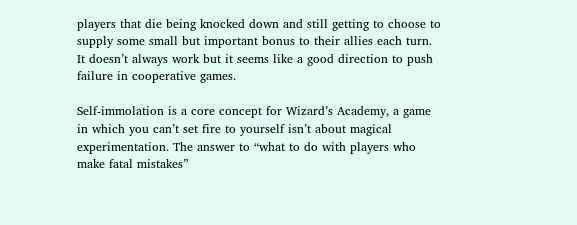players that die being knocked down and still getting to choose to supply some small but important bonus to their allies each turn. It doesn’t always work but it seems like a good direction to push failure in cooperative games.

Self-immolation is a core concept for Wizard’s Academy, a game in which you can’t set fire to yourself isn’t about magical experimentation. The answer to “what to do with players who make fatal mistakes”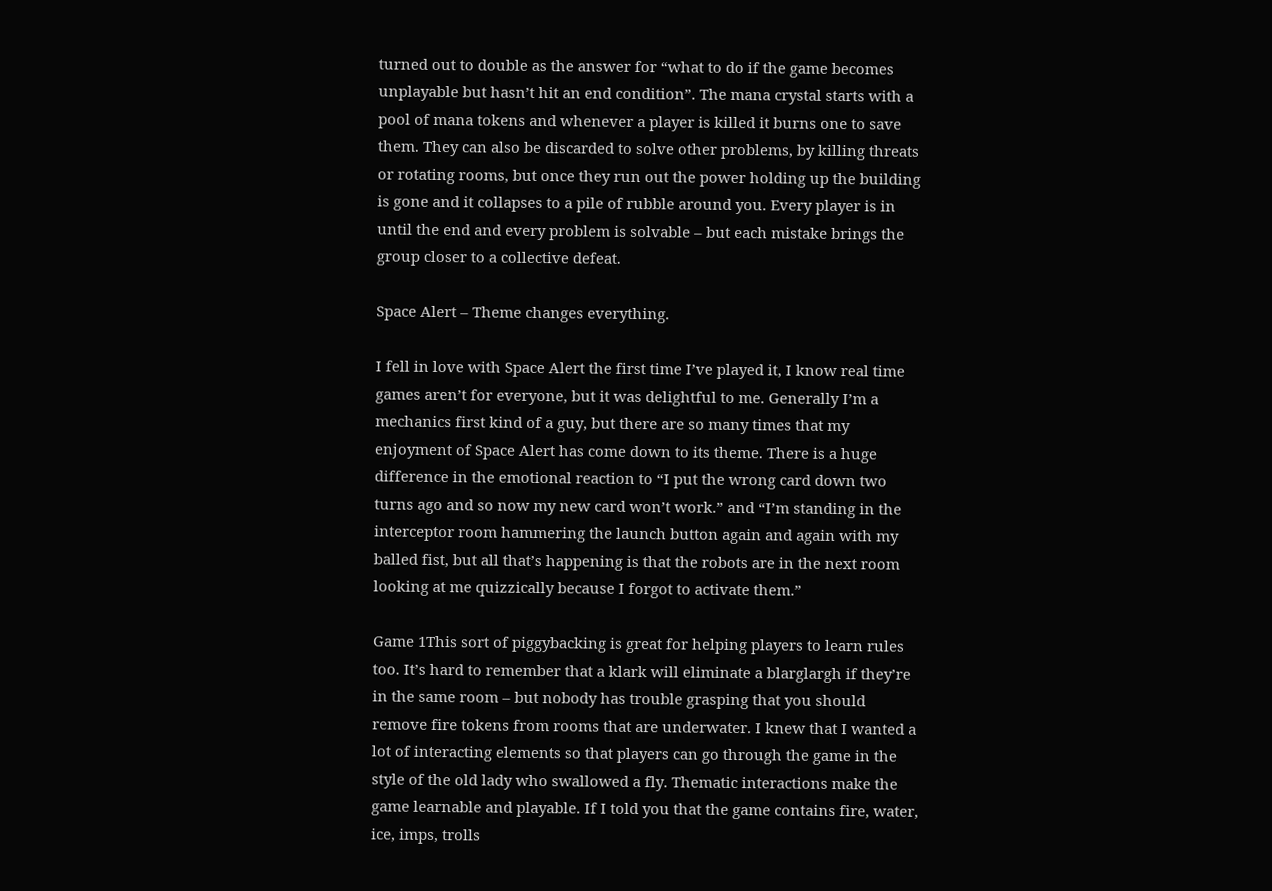turned out to double as the answer for “what to do if the game becomes unplayable but hasn’t hit an end condition”. The mana crystal starts with a pool of mana tokens and whenever a player is killed it burns one to save them. They can also be discarded to solve other problems, by killing threats or rotating rooms, but once they run out the power holding up the building is gone and it collapses to a pile of rubble around you. Every player is in until the end and every problem is solvable – but each mistake brings the group closer to a collective defeat.

Space Alert – Theme changes everything.

I fell in love with Space Alert the first time I’ve played it, I know real time games aren’t for everyone, but it was delightful to me. Generally I’m a mechanics first kind of a guy, but there are so many times that my enjoyment of Space Alert has come down to its theme. There is a huge difference in the emotional reaction to “I put the wrong card down two turns ago and so now my new card won’t work.” and “I’m standing in the interceptor room hammering the launch button again and again with my balled fist, but all that’s happening is that the robots are in the next room looking at me quizzically because I forgot to activate them.”

Game 1This sort of piggybacking is great for helping players to learn rules too. It’s hard to remember that a klark will eliminate a blarglargh if they’re in the same room – but nobody has trouble grasping that you should remove fire tokens from rooms that are underwater. I knew that I wanted a lot of interacting elements so that players can go through the game in the style of the old lady who swallowed a fly. Thematic interactions make the game learnable and playable. If I told you that the game contains fire, water, ice, imps, trolls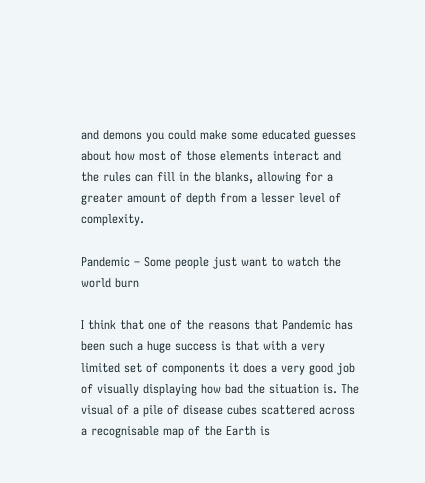and demons you could make some educated guesses about how most of those elements interact and the rules can fill in the blanks, allowing for a greater amount of depth from a lesser level of complexity.

Pandemic – Some people just want to watch the world burn

I think that one of the reasons that Pandemic has been such a huge success is that with a very limited set of components it does a very good job of visually displaying how bad the situation is. The visual of a pile of disease cubes scattered across a recognisable map of the Earth is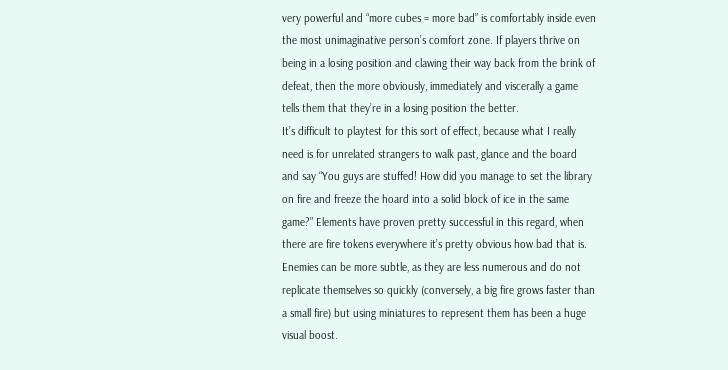very powerful and “more cubes = more bad” is comfortably inside even the most unimaginative person’s comfort zone. If players thrive on being in a losing position and clawing their way back from the brink of defeat, then the more obviously, immediately and viscerally a game tells them that they’re in a losing position the better.
It’s difficult to playtest for this sort of effect, because what I really need is for unrelated strangers to walk past, glance and the board and say “You guys are stuffed! How did you manage to set the library on fire and freeze the hoard into a solid block of ice in the same game?” Elements have proven pretty successful in this regard, when there are fire tokens everywhere it’s pretty obvious how bad that is. Enemies can be more subtle, as they are less numerous and do not replicate themselves so quickly (conversely, a big fire grows faster than a small fire) but using miniatures to represent them has been a huge visual boost.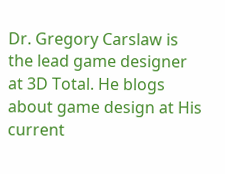Dr. Gregory Carslaw is the lead game designer at 3D Total. He blogs about game design at His current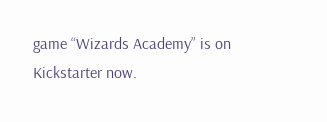game “Wizards Academy” is on Kickstarter now.